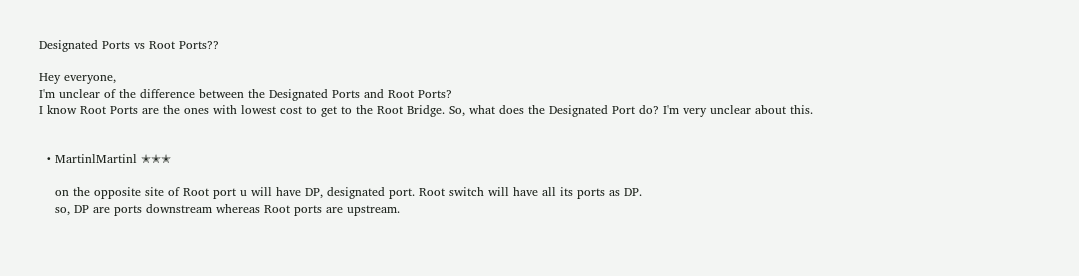Designated Ports vs Root Ports??

Hey everyone,
I'm unclear of the difference between the Designated Ports and Root Ports?
I know Root Ports are the ones with lowest cost to get to the Root Bridge. So, what does the Designated Port do? I'm very unclear about this.


  • MartinlMartinl ✭✭✭

    on the opposite site of Root port u will have DP, designated port. Root switch will have all its ports as DP.
    so, DP are ports downstream whereas Root ports are upstream.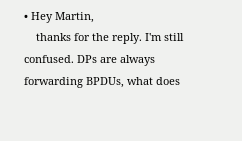• Hey Martin,
    thanks for the reply. I'm still confused. DPs are always forwarding BPDUs, what does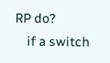RP do?
    if a switch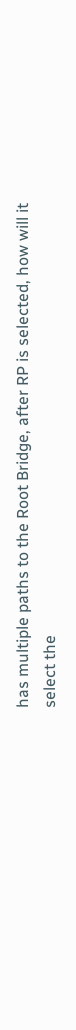has multiple paths to the Root Bridge, after RP is selected, how will it select the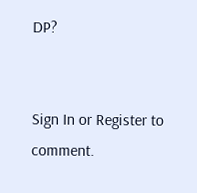DP?


Sign In or Register to comment.